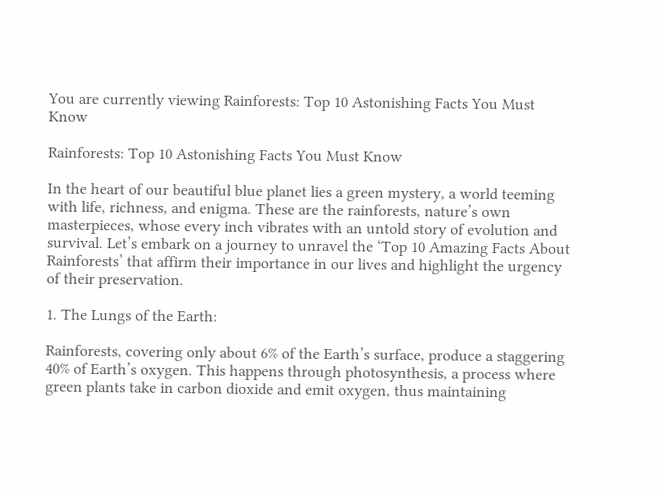You are currently viewing Rainforests: Top 10 Astonishing Facts You Must Know

Rainforests: Top 10 Astonishing Facts You Must Know

In the heart of our beautiful blue planet lies a green mystery, a world teeming with life, richness, and enigma. These are the rainforests, nature’s own masterpieces, whose every inch vibrates with an untold story of evolution and survival. Let’s embark on a journey to unravel the ‘Top 10 Amazing Facts About Rainforests’ that affirm their importance in our lives and highlight the urgency of their preservation.

1. The Lungs of the Earth:

Rainforests, covering only about 6% of the Earth’s surface, produce a staggering 40% of Earth’s oxygen. This happens through photosynthesis, a process where green plants take in carbon dioxide and emit oxygen, thus maintaining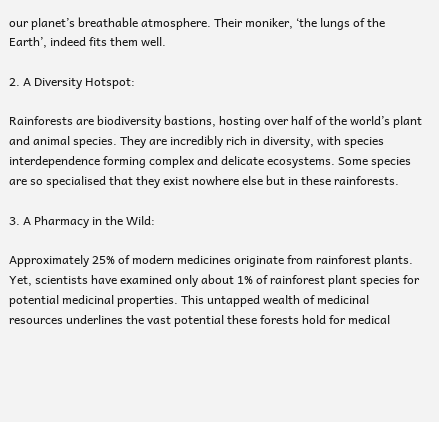our planet’s breathable atmosphere. Their moniker, ‘the lungs of the Earth’, indeed fits them well.

2. A Diversity Hotspot:

Rainforests are biodiversity bastions, hosting over half of the world’s plant and animal species. They are incredibly rich in diversity, with species interdependence forming complex and delicate ecosystems. Some species are so specialised that they exist nowhere else but in these rainforests.

3. A Pharmacy in the Wild:

Approximately 25% of modern medicines originate from rainforest plants. Yet, scientists have examined only about 1% of rainforest plant species for potential medicinal properties. This untapped wealth of medicinal resources underlines the vast potential these forests hold for medical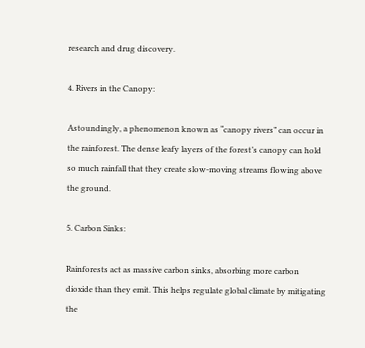research and drug discovery.

4. Rivers in the Canopy:

Astoundingly, a phenomenon known as “canopy rivers” can occur in the rainforest. The dense leafy layers of the forest’s canopy can hold so much rainfall that they create slow-moving streams flowing above the ground.

5. Carbon Sinks:

Rainforests act as massive carbon sinks, absorbing more carbon dioxide than they emit. This helps regulate global climate by mitigating the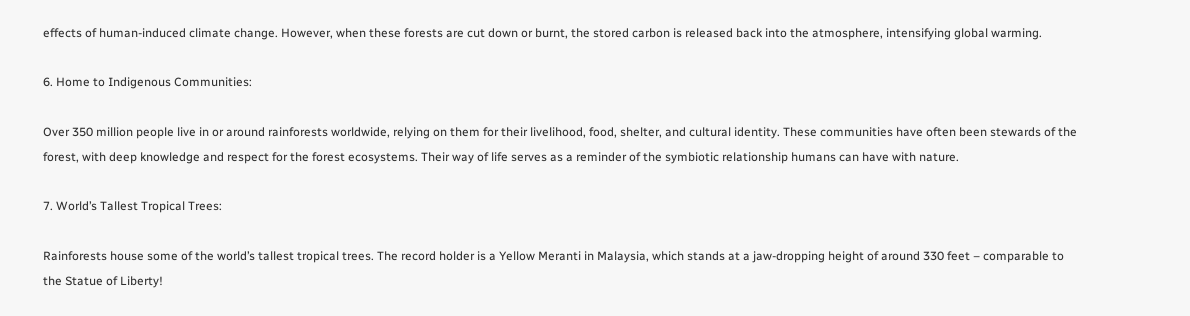effects of human-induced climate change. However, when these forests are cut down or burnt, the stored carbon is released back into the atmosphere, intensifying global warming.

6. Home to Indigenous Communities:

Over 350 million people live in or around rainforests worldwide, relying on them for their livelihood, food, shelter, and cultural identity. These communities have often been stewards of the forest, with deep knowledge and respect for the forest ecosystems. Their way of life serves as a reminder of the symbiotic relationship humans can have with nature.

7. World’s Tallest Tropical Trees:

Rainforests house some of the world’s tallest tropical trees. The record holder is a Yellow Meranti in Malaysia, which stands at a jaw-dropping height of around 330 feet – comparable to the Statue of Liberty!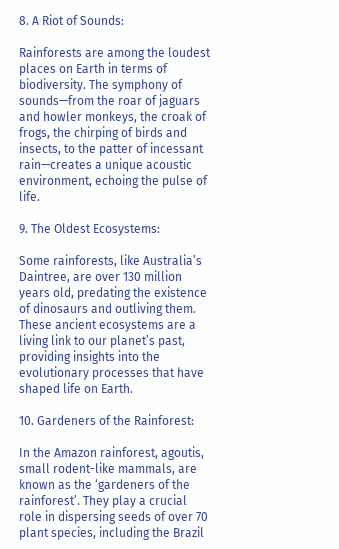8. A Riot of Sounds:

Rainforests are among the loudest places on Earth in terms of biodiversity. The symphony of sounds—from the roar of jaguars and howler monkeys, the croak of frogs, the chirping of birds and insects, to the patter of incessant rain—creates a unique acoustic environment, echoing the pulse of life.

9. The Oldest Ecosystems:

Some rainforests, like Australia’s Daintree, are over 130 million years old, predating the existence of dinosaurs and outliving them. These ancient ecosystems are a living link to our planet’s past, providing insights into the evolutionary processes that have shaped life on Earth.

10. Gardeners of the Rainforest:

In the Amazon rainforest, agoutis, small rodent-like mammals, are known as the ‘gardeners of the rainforest’. They play a crucial role in dispersing seeds of over 70 plant species, including the Brazil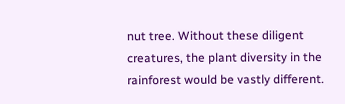nut tree. Without these diligent creatures, the plant diversity in the rainforest would be vastly different.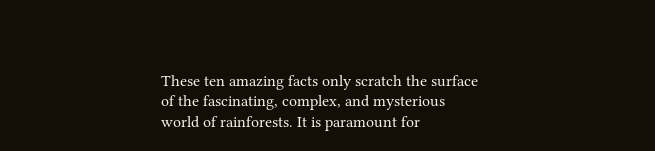These ten amazing facts only scratch the surface of the fascinating, complex, and mysterious world of rainforests. It is paramount for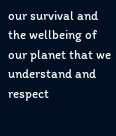our survival and the wellbeing of our planet that we understand and respect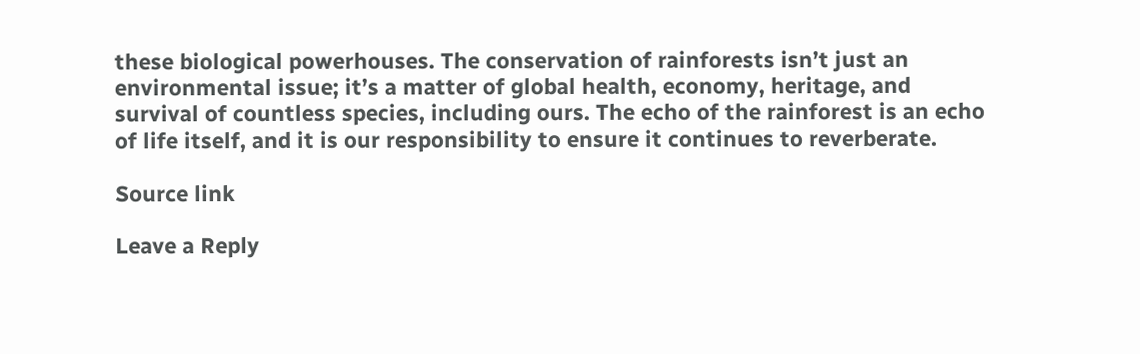these biological powerhouses. The conservation of rainforests isn’t just an environmental issue; it’s a matter of global health, economy, heritage, and survival of countless species, including ours. The echo of the rainforest is an echo of life itself, and it is our responsibility to ensure it continues to reverberate.

Source link

Leave a Reply